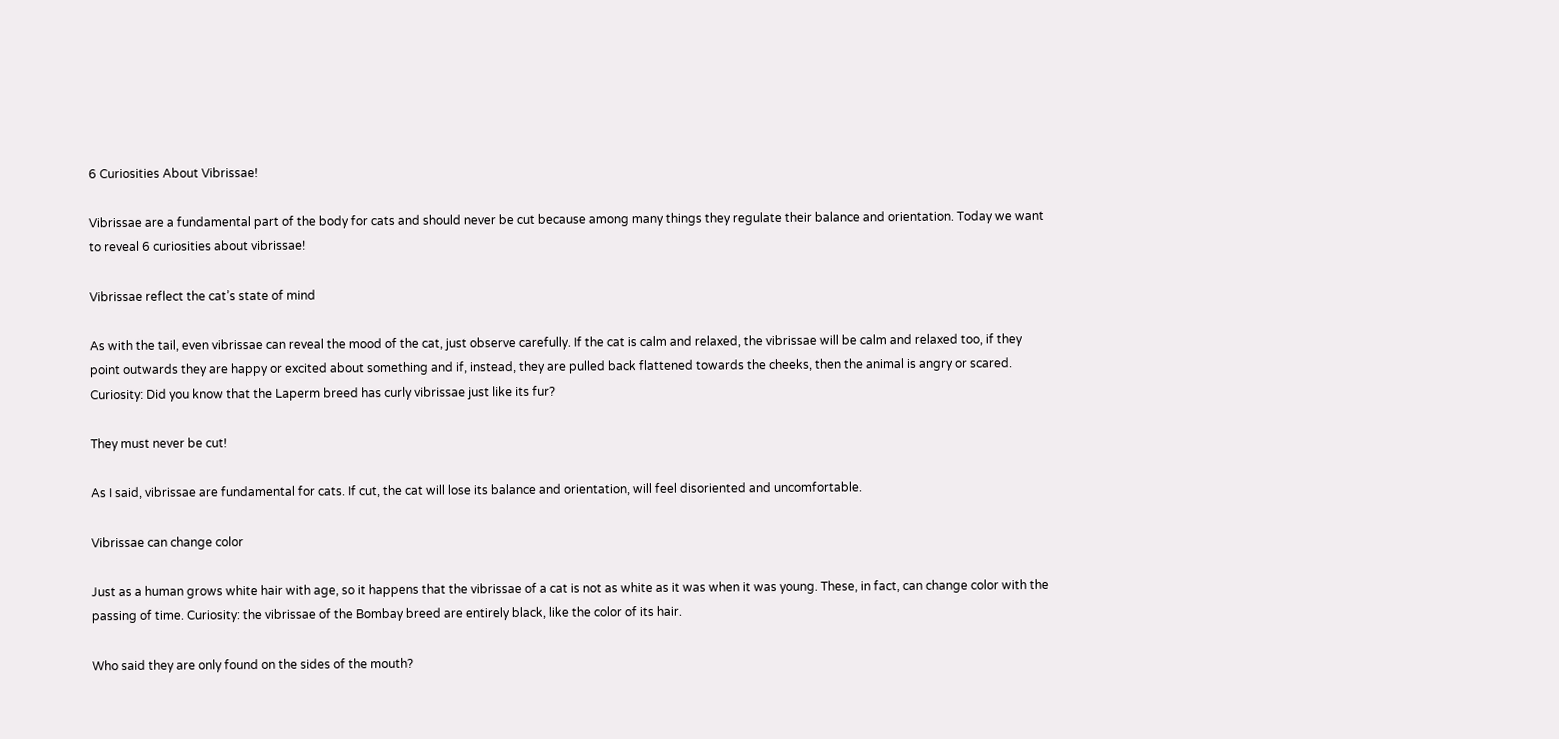6 Curiosities About Vibrissae!

Vibrissae are a fundamental part of the body for cats and should never be cut because among many things they regulate their balance and orientation. Today we want to reveal 6 curiosities about vibrissae!

Vibrissae reflect the cat’s state of mind

As with the tail, even vibrissae can reveal the mood of the cat, just observe carefully. If the cat is calm and relaxed, the vibrissae will be calm and relaxed too, if they point outwards they are happy or excited about something and if, instead, they are pulled back flattened towards the cheeks, then the animal is angry or scared. Curiosity: Did you know that the Laperm breed has curly vibrissae just like its fur?

They must never be cut!

As I said, vibrissae are fundamental for cats. If cut, the cat will lose its balance and orientation, will feel disoriented and uncomfortable.

Vibrissae can change color

Just as a human grows white hair with age, so it happens that the vibrissae of a cat is not as white as it was when it was young. These, in fact, can change color with the passing of time. Curiosity: the vibrissae of the Bombay breed are entirely black, like the color of its hair.

Who said they are only found on the sides of the mouth?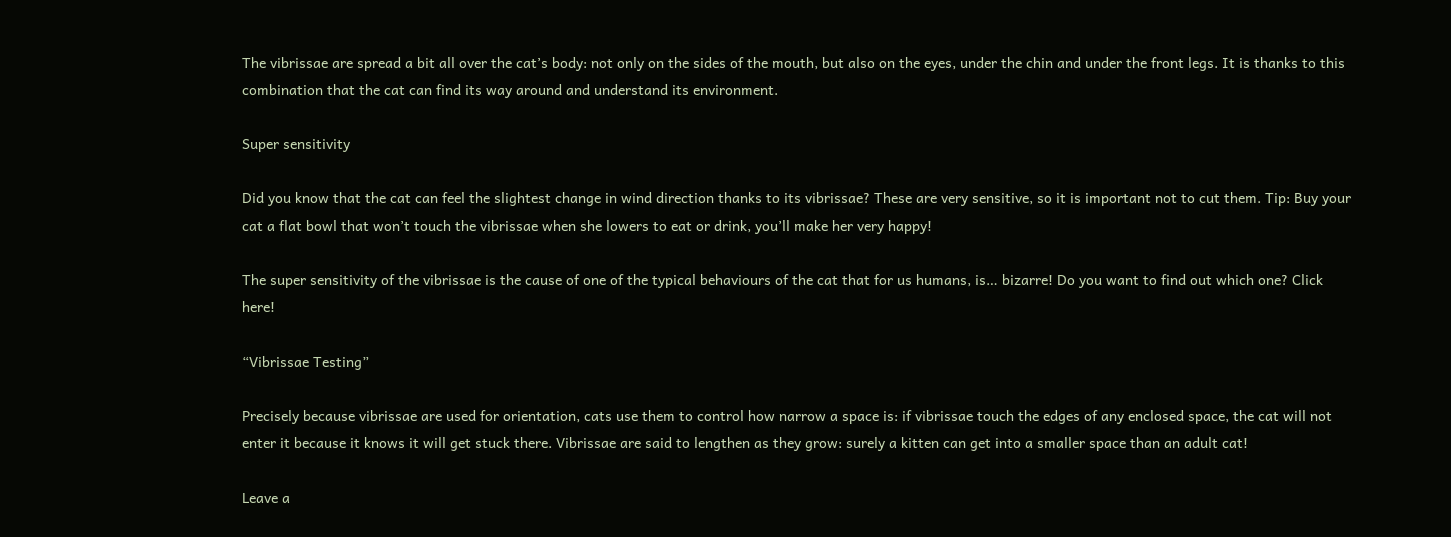The vibrissae are spread a bit all over the cat’s body: not only on the sides of the mouth, but also on the eyes, under the chin and under the front legs. It is thanks to this combination that the cat can find its way around and understand its environment.

Super sensitivity

Did you know that the cat can feel the slightest change in wind direction thanks to its vibrissae? These are very sensitive, so it is important not to cut them. Tip: Buy your cat a flat bowl that won’t touch the vibrissae when she lowers to eat or drink, you’ll make her very happy!

The super sensitivity of the vibrissae is the cause of one of the typical behaviours of the cat that for us humans, is… bizarre! Do you want to find out which one? Click here!

“Vibrissae Testing”

Precisely because vibrissae are used for orientation, cats use them to control how narrow a space is: if vibrissae touch the edges of any enclosed space, the cat will not enter it because it knows it will get stuck there. Vibrissae are said to lengthen as they grow: surely a kitten can get into a smaller space than an adult cat!

Leave a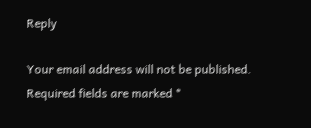Reply

Your email address will not be published. Required fields are marked *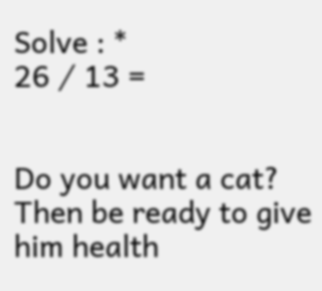Solve : *
26 ⁄ 13 =


Do you want a cat? Then be ready to give him health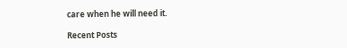care when he will need it.

Recent Posts